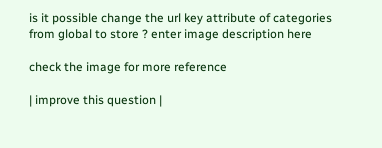is it possible change the url key attribute of categories from global to store ? enter image description here

check the image for more reference

| improve this question |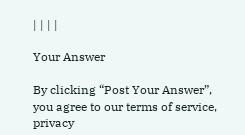| | | |

Your Answer

By clicking “Post Your Answer”, you agree to our terms of service, privacy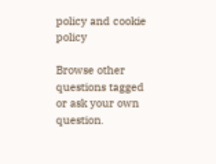policy and cookie policy

Browse other questions tagged or ask your own question.